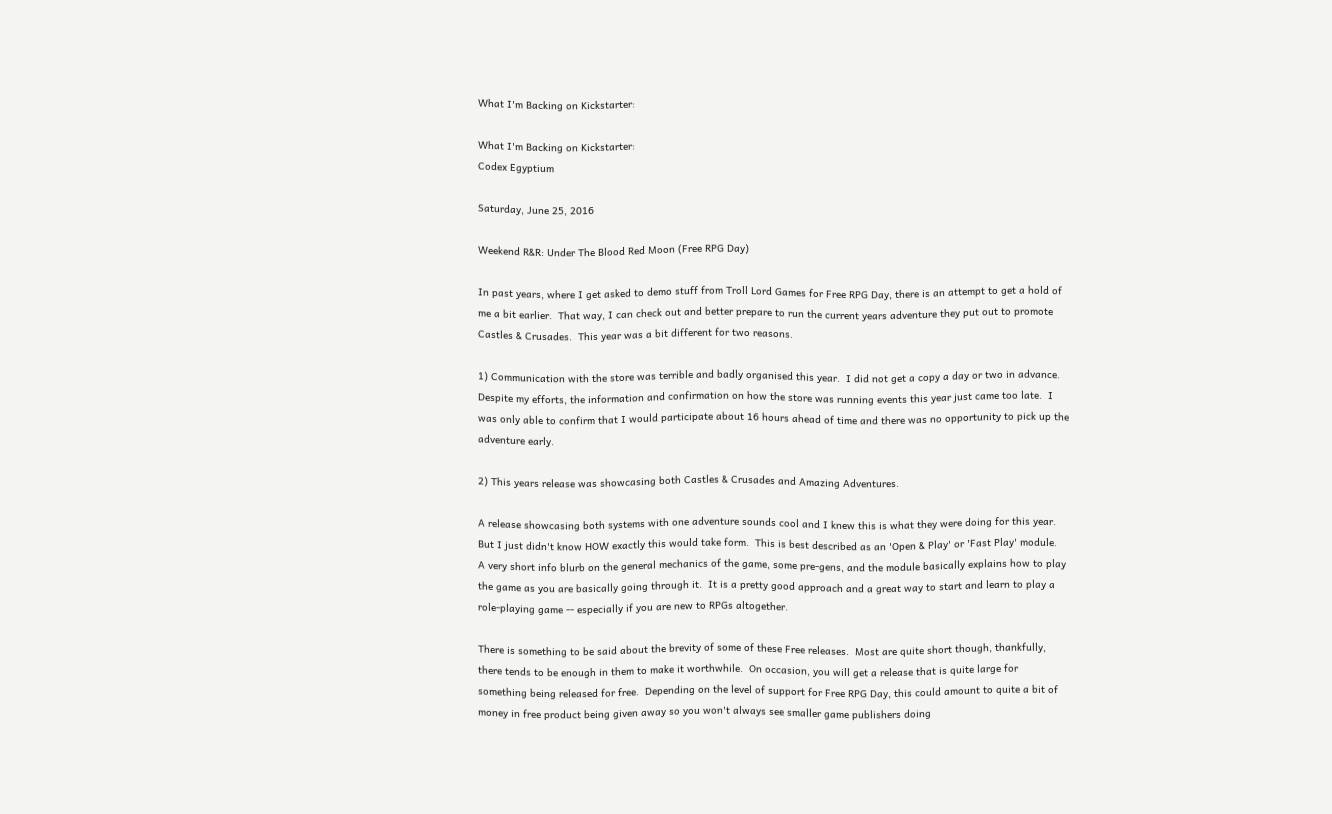What I'm Backing on Kickstarter:

What I'm Backing on Kickstarter:
Codex Egyptium

Saturday, June 25, 2016

Weekend R&R: Under The Blood Red Moon (Free RPG Day)

In past years, where I get asked to demo stuff from Troll Lord Games for Free RPG Day, there is an attempt to get a hold of me a bit earlier.  That way, I can check out and better prepare to run the current years adventure they put out to promote Castles & Crusades.  This year was a bit different for two reasons.

1) Communication with the store was terrible and badly organised this year.  I did not get a copy a day or two in advance.  Despite my efforts, the information and confirmation on how the store was running events this year just came too late.  I was only able to confirm that I would participate about 16 hours ahead of time and there was no opportunity to pick up the adventure early.

2) This years release was showcasing both Castles & Crusades and Amazing Adventures.

A release showcasing both systems with one adventure sounds cool and I knew this is what they were doing for this year.  But I just didn't know HOW exactly this would take form.  This is best described as an 'Open & Play' or 'Fast Play' module.  A very short info blurb on the general mechanics of the game, some pre-gens, and the module basically explains how to play the game as you are basically going through it.  It is a pretty good approach and a great way to start and learn to play a role-playing game -- especially if you are new to RPGs altogether.

There is something to be said about the brevity of some of these Free releases.  Most are quite short though, thankfully, there tends to be enough in them to make it worthwhile.  On occasion, you will get a release that is quite large for something being released for free.  Depending on the level of support for Free RPG Day, this could amount to quite a bit of money in free product being given away so you won't always see smaller game publishers doing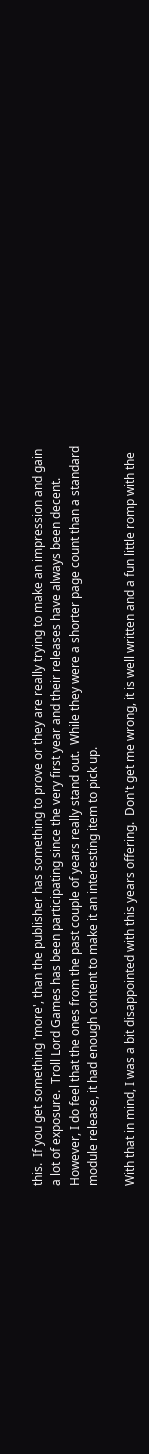this.  If you get something 'more', than the publisher has something to prove or they are really trying to make an impression and gain a lot of exposure.  Troll Lord Games has been participating since the very first year and their releases have always been decent.  However, I do feel that the ones from the past couple of years really stand out.  While they were a shorter page count than a standard module release, it had enough content to make it an interesting item to pick up.

With that in mind, I was a bit disappointed with this years offering.  Don't get me wrong, it is well written and a fun little romp with the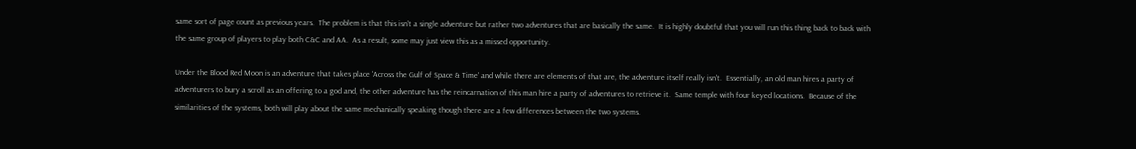same sort of page count as previous years.  The problem is that this isn't a single adventure but rather two adventures that are basically the same.  It is highly doubtful that you will run this thing back to back with the same group of players to play both C&C and AA.  As a result, some may just view this as a missed opportunity.

Under the Blood Red Moon is an adventure that takes place 'Across the Gulf of Space & Time' and while there are elements of that are, the adventure itself really isn't.  Essentially, an old man hires a party of adventurers to bury a scroll as an offering to a god and, the other adventure has the reincarnation of this man hire a party of adventures to retrieve it.  Same temple with four keyed locations.  Because of the similarities of the systems, both will play about the same mechanically speaking though there are a few differences between the two systems.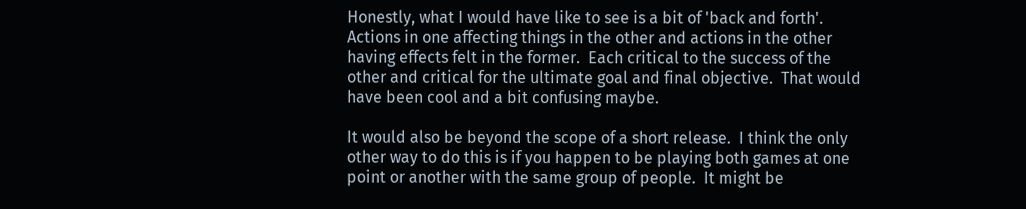Honestly, what I would have like to see is a bit of 'back and forth'.  Actions in one affecting things in the other and actions in the other having effects felt in the former.  Each critical to the success of the other and critical for the ultimate goal and final objective.  That would have been cool and a bit confusing maybe.

It would also be beyond the scope of a short release.  I think the only other way to do this is if you happen to be playing both games at one point or another with the same group of people.  It might be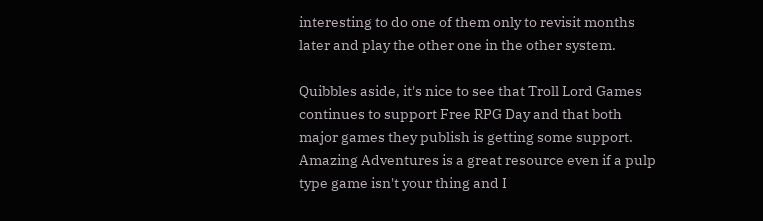interesting to do one of them only to revisit months later and play the other one in the other system.

Quibbles aside, it's nice to see that Troll Lord Games continues to support Free RPG Day and that both major games they publish is getting some support.  Amazing Adventures is a great resource even if a pulp type game isn't your thing and I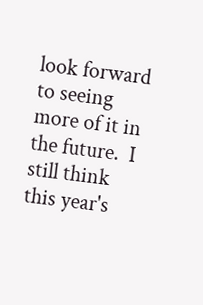look forward to seeing more of it in the future.  I still think this year's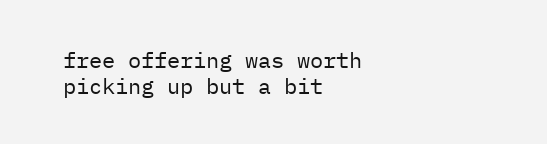free offering was worth picking up but a bit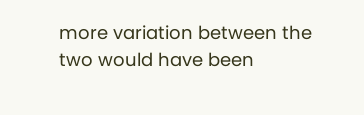more variation between the two would have been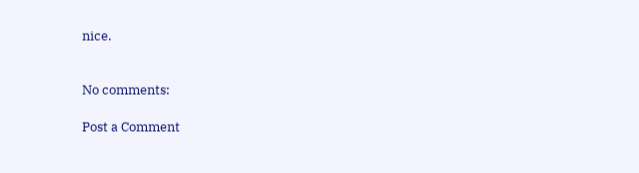nice.


No comments:

Post a Comment